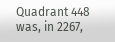Quadrant 448 was, in 2267,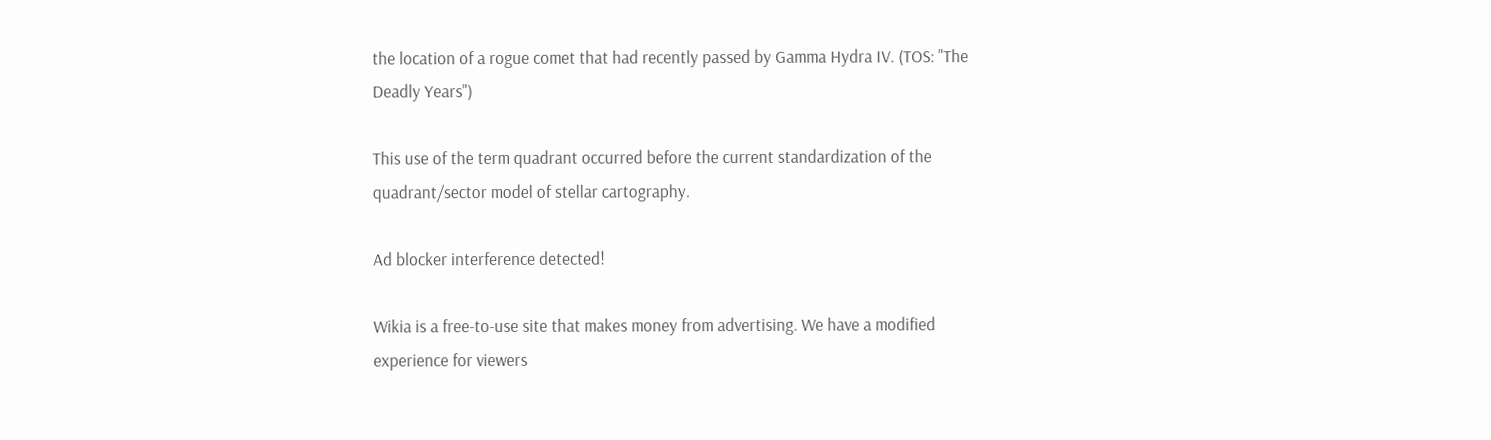the location of a rogue comet that had recently passed by Gamma Hydra IV. (TOS: "The Deadly Years")

This use of the term quadrant occurred before the current standardization of the quadrant/sector model of stellar cartography.

Ad blocker interference detected!

Wikia is a free-to-use site that makes money from advertising. We have a modified experience for viewers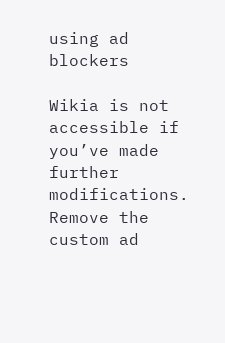using ad blockers

Wikia is not accessible if you’ve made further modifications. Remove the custom ad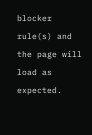blocker rule(s) and the page will load as expected.